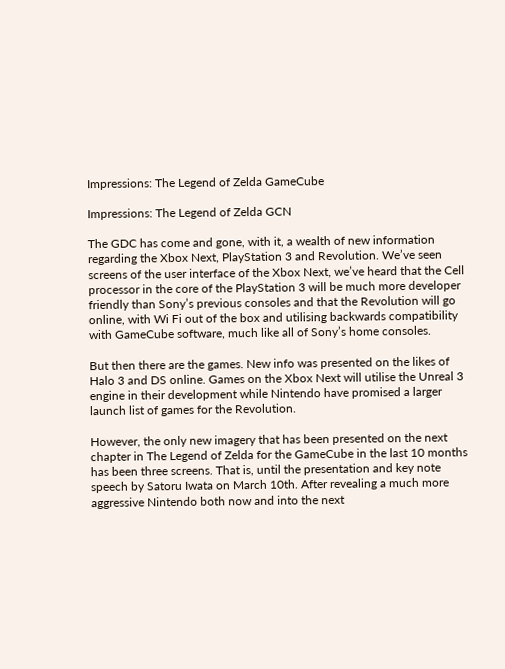Impressions: The Legend of Zelda GameCube

Impressions: The Legend of Zelda GCN

The GDC has come and gone, with it, a wealth of new information regarding the Xbox Next, PlayStation 3 and Revolution. We’ve seen screens of the user interface of the Xbox Next, we’ve heard that the Cell processor in the core of the PlayStation 3 will be much more developer friendly than Sony’s previous consoles and that the Revolution will go online, with Wi Fi out of the box and utilising backwards compatibility with GameCube software, much like all of Sony’s home consoles.

But then there are the games. New info was presented on the likes of Halo 3 and DS online. Games on the Xbox Next will utilise the Unreal 3 engine in their development while Nintendo have promised a larger launch list of games for the Revolution.

However, the only new imagery that has been presented on the next chapter in The Legend of Zelda for the GameCube in the last 10 months has been three screens. That is, until the presentation and key note speech by Satoru Iwata on March 10th. After revealing a much more aggressive Nintendo both now and into the next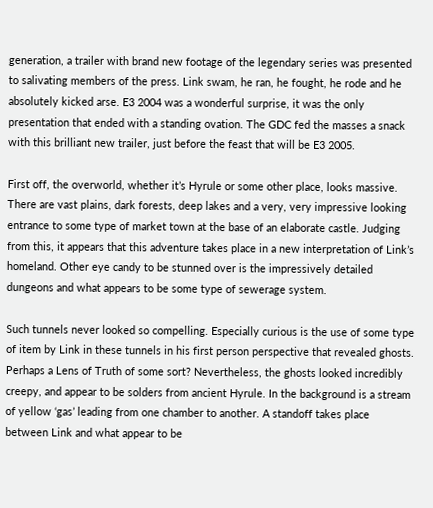generation, a trailer with brand new footage of the legendary series was presented to salivating members of the press. Link swam, he ran, he fought, he rode and he absolutely kicked arse. E3 2004 was a wonderful surprise, it was the only presentation that ended with a standing ovation. The GDC fed the masses a snack with this brilliant new trailer, just before the feast that will be E3 2005.

First off, the overworld, whether it’s Hyrule or some other place, looks massive. There are vast plains, dark forests, deep lakes and a very, very impressive looking entrance to some type of market town at the base of an elaborate castle. Judging from this, it appears that this adventure takes place in a new interpretation of Link’s homeland. Other eye candy to be stunned over is the impressively detailed dungeons and what appears to be some type of sewerage system.

Such tunnels never looked so compelling. Especially curious is the use of some type of item by Link in these tunnels in his first person perspective that revealed ghosts. Perhaps a Lens of Truth of some sort? Nevertheless, the ghosts looked incredibly creepy, and appear to be solders from ancient Hyrule. In the background is a stream of yellow ‘gas’ leading from one chamber to another. A standoff takes place between Link and what appear to be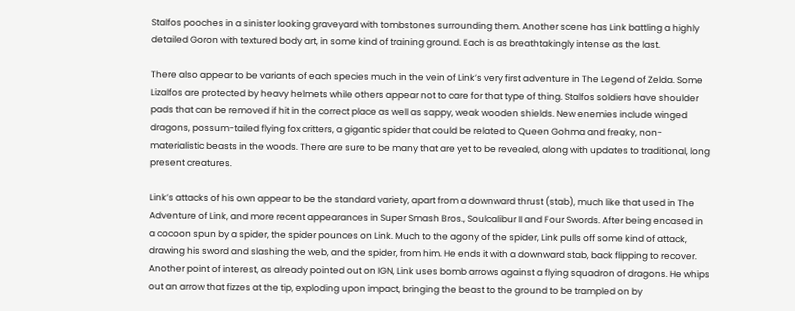Stalfos pooches in a sinister looking graveyard with tombstones surrounding them. Another scene has Link battling a highly detailed Goron with textured body art, in some kind of training ground. Each is as breathtakingly intense as the last.

There also appear to be variants of each species much in the vein of Link’s very first adventure in The Legend of Zelda. Some Lizalfos are protected by heavy helmets while others appear not to care for that type of thing. Stalfos soldiers have shoulder pads that can be removed if hit in the correct place as well as sappy, weak wooden shields. New enemies include winged dragons, possum-tailed flying fox critters, a gigantic spider that could be related to Queen Gohma and freaky, non-materialistic beasts in the woods. There are sure to be many that are yet to be revealed, along with updates to traditional, long present creatures.

Link’s attacks of his own appear to be the standard variety, apart from a downward thrust (stab), much like that used in The Adventure of Link, and more recent appearances in Super Smash Bros., Soulcalibur II and Four Swords. After being encased in a cocoon spun by a spider, the spider pounces on Link. Much to the agony of the spider, Link pulls off some kind of attack, drawing his sword and slashing the web, and the spider, from him. He ends it with a downward stab, back flipping to recover. Another point of interest, as already pointed out on IGN, Link uses bomb arrows against a flying squadron of dragons. He whips out an arrow that fizzes at the tip, exploding upon impact, bringing the beast to the ground to be trampled on by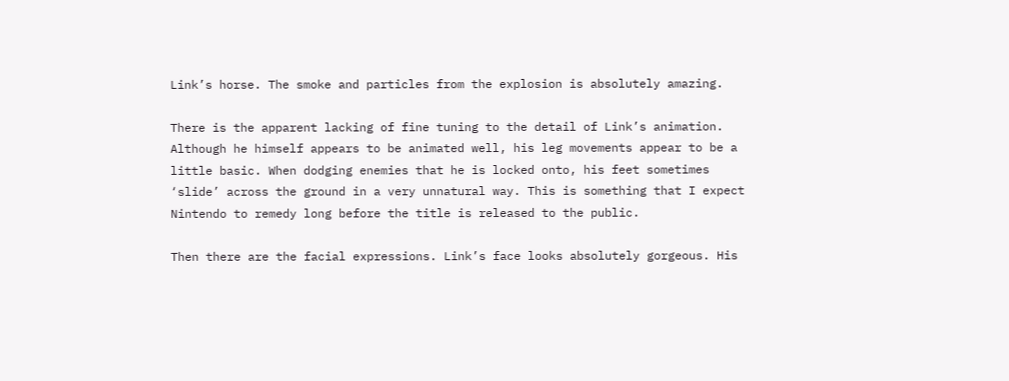Link’s horse. The smoke and particles from the explosion is absolutely amazing.

There is the apparent lacking of fine tuning to the detail of Link’s animation. Although he himself appears to be animated well, his leg movements appear to be a little basic. When dodging enemies that he is locked onto, his feet sometimes ‘slide’ across the ground in a very unnatural way. This is something that I expect Nintendo to remedy long before the title is released to the public.

Then there are the facial expressions. Link’s face looks absolutely gorgeous. His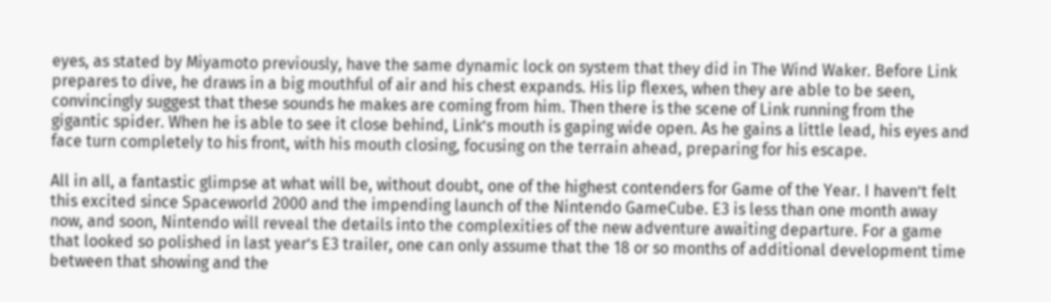eyes, as stated by Miyamoto previously, have the same dynamic lock on system that they did in The Wind Waker. Before Link prepares to dive, he draws in a big mouthful of air and his chest expands. His lip flexes, when they are able to be seen, convincingly suggest that these sounds he makes are coming from him. Then there is the scene of Link running from the gigantic spider. When he is able to see it close behind, Link’s mouth is gaping wide open. As he gains a little lead, his eyes and face turn completely to his front, with his mouth closing, focusing on the terrain ahead, preparing for his escape.

All in all, a fantastic glimpse at what will be, without doubt, one of the highest contenders for Game of the Year. I haven’t felt this excited since Spaceworld 2000 and the impending launch of the Nintendo GameCube. E3 is less than one month away now, and soon, Nintendo will reveal the details into the complexities of the new adventure awaiting departure. For a game that looked so polished in last year’s E3 trailer, one can only assume that the 18 or so months of additional development time between that showing and the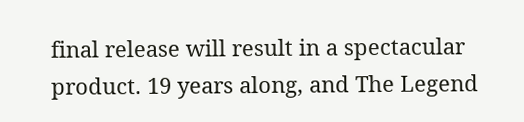final release will result in a spectacular product. 19 years along, and The Legend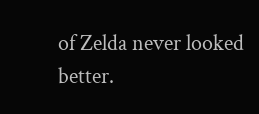of Zelda never looked better.